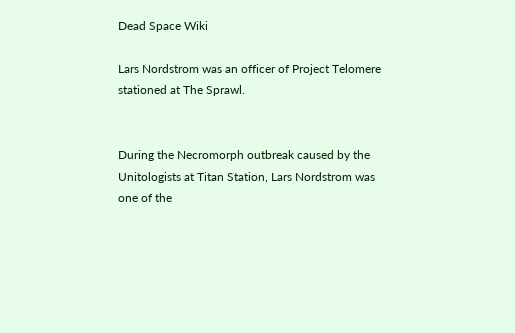Dead Space Wiki

Lars Nordstrom was an officer of Project Telomere stationed at The Sprawl.


During the Necromorph outbreak caused by the Unitologists at Titan Station, Lars Nordstrom was one of the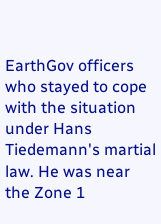EarthGov officers who stayed to cope with the situation under Hans Tiedemann's martial law. He was near the Zone 1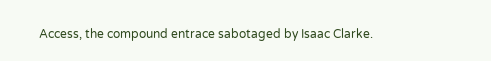Access, the compound entrace sabotaged by Isaac Clarke.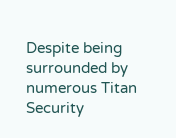Despite being surrounded by numerous Titan Security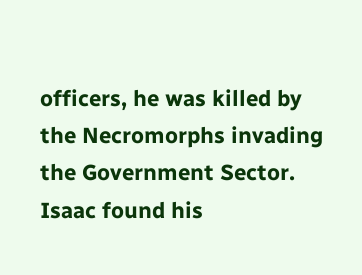officers, he was killed by the Necromorphs invading the Government Sector. Isaac found his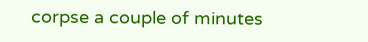corpse a couple of minutes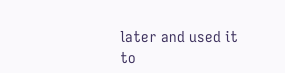later and used it to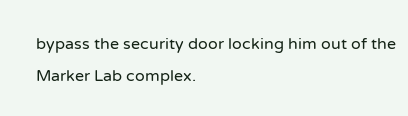bypass the security door locking him out of the Marker Lab complex.